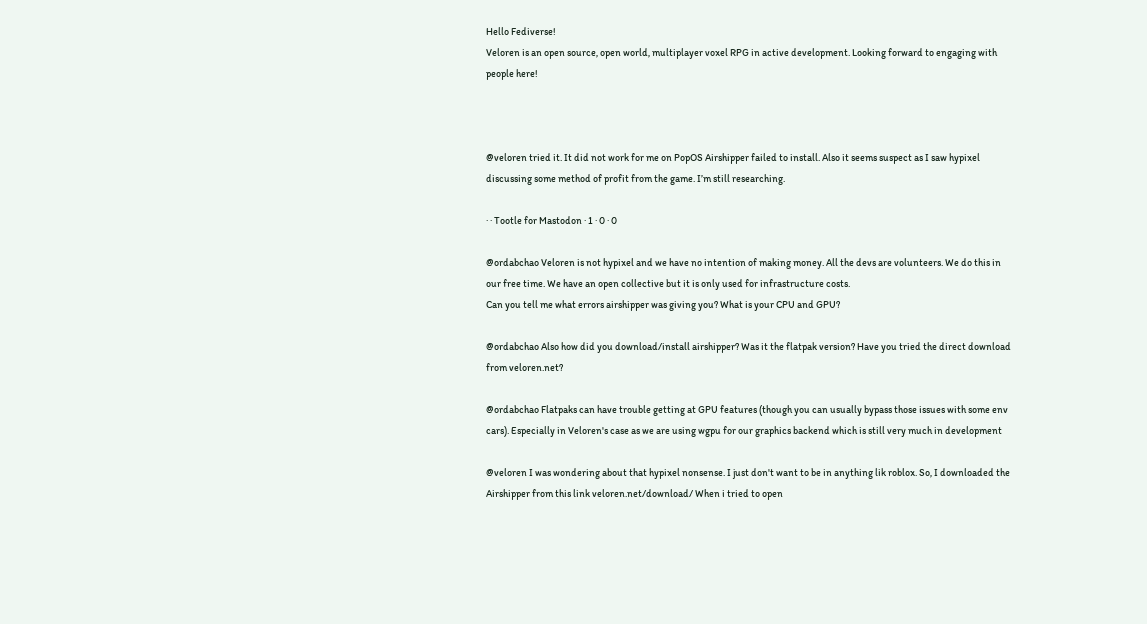Hello Fediverse!
Veloren is an open source, open world, multiplayer voxel RPG in active development. Looking forward to engaging with people here!



@veloren tried it. It did not work for me on PopOS Airshipper failed to install. Also it seems suspect as I saw hypixel discussing some method of profit from the game. I’m still researching.

· · Tootle for Mastodon · 1 · 0 · 0

@ordabchao Veloren is not hypixel and we have no intention of making money. All the devs are volunteers. We do this in our free time. We have an open collective but it is only used for infrastructure costs.
Can you tell me what errors airshipper was giving you? What is your CPU and GPU?

@ordabchao Also how did you download/install airshipper? Was it the flatpak version? Have you tried the direct download from veloren.net?

@ordabchao Flatpaks can have trouble getting at GPU features (though you can usually bypass those issues with some env cars). Especially in Veloren's case as we are using wgpu for our graphics backend which is still very much in development

@veloren I was wondering about that hypixel nonsense. I just don't want to be in anything lik roblox. So, I downloaded the Airshipper from this link veloren.net/download/ When i tried to open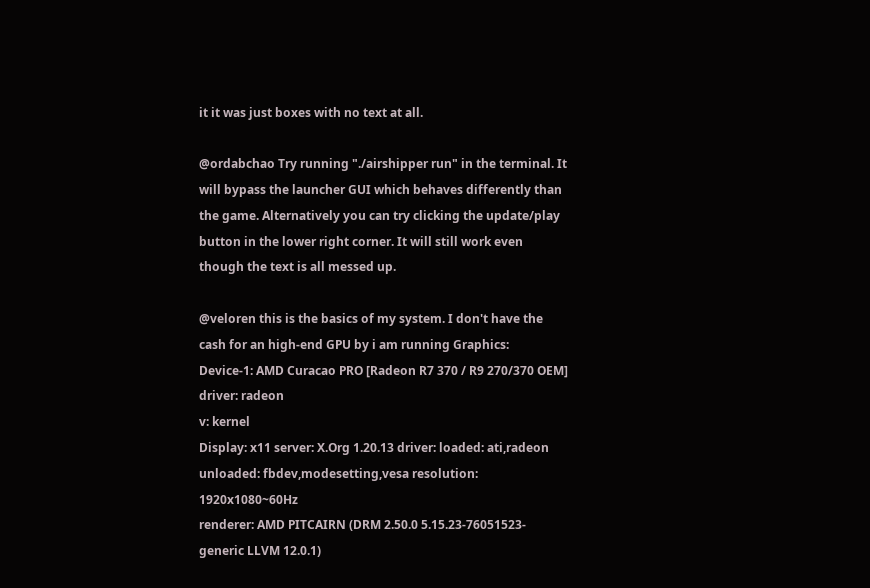it it was just boxes with no text at all.

@ordabchao Try running "./airshipper run" in the terminal. It will bypass the launcher GUI which behaves differently than the game. Alternatively you can try clicking the update/play button in the lower right corner. It will still work even though the text is all messed up.

@veloren this is the basics of my system. I don't have the cash for an high-end GPU by i am running Graphics:
Device-1: AMD Curacao PRO [Radeon R7 370 / R9 270/370 OEM] driver: radeon
v: kernel
Display: x11 server: X.Org 1.20.13 driver: loaded: ati,radeon
unloaded: fbdev,modesetting,vesa resolution: 1920x1080~60Hz
renderer: AMD PITCAIRN (DRM 2.50.0 5.15.23-76051523-generic LLVM 12.0.1)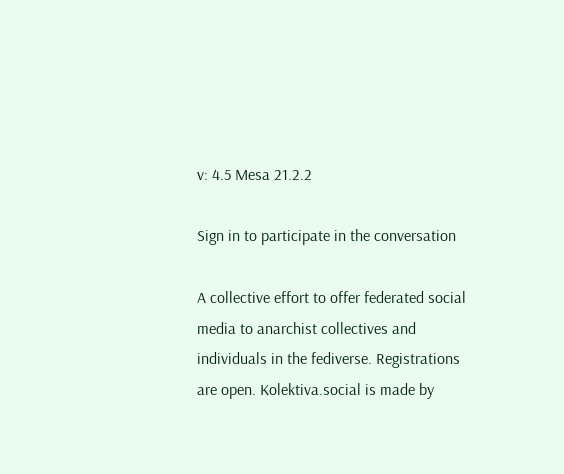v: 4.5 Mesa 21.2.2

Sign in to participate in the conversation

A collective effort to offer federated social media to anarchist collectives and individuals in the fediverse. Registrations are open. Kolektiva.social is made by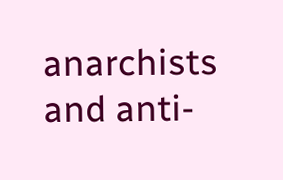anarchists and anti-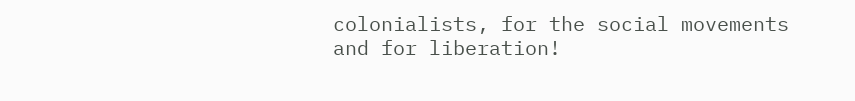colonialists, for the social movements and for liberation!